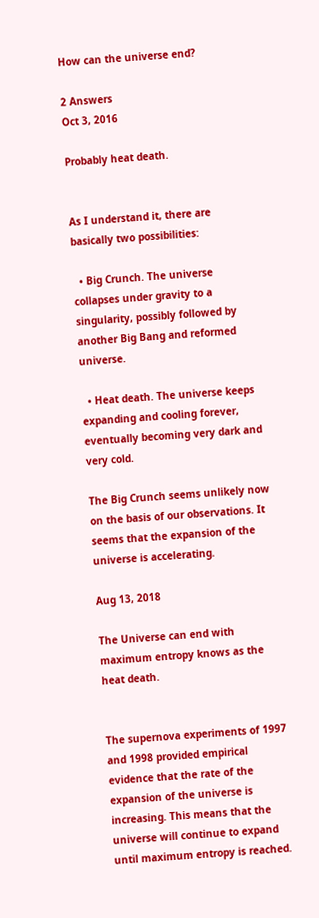How can the universe end?

2 Answers
Oct 3, 2016

Probably heat death.


As I understand it, there are basically two possibilities:

  • Big Crunch. The universe collapses under gravity to a singularity, possibly followed by another Big Bang and reformed universe.

  • Heat death. The universe keeps expanding and cooling forever, eventually becoming very dark and very cold.

The Big Crunch seems unlikely now on the basis of our observations. It seems that the expansion of the universe is accelerating.

Aug 13, 2018

The Universe can end with maximum entropy knows as the heat death.


The supernova experiments of 1997 and 1998 provided empirical evidence that the rate of the expansion of the universe is increasing. This means that the universe will continue to expand until maximum entropy is reached.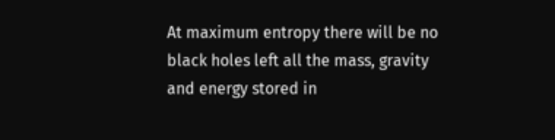At maximum entropy there will be no black holes left all the mass, gravity and energy stored in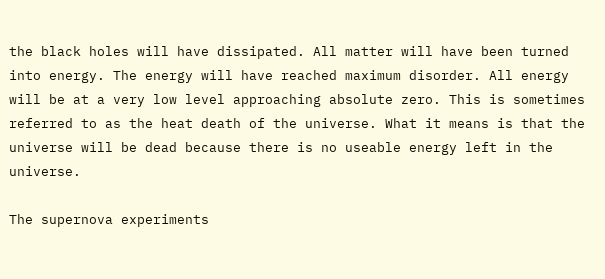the black holes will have dissipated. All matter will have been turned into energy. The energy will have reached maximum disorder. All energy will be at a very low level approaching absolute zero. This is sometimes referred to as the heat death of the universe. What it means is that the universe will be dead because there is no useable energy left in the universe.

The supernova experiments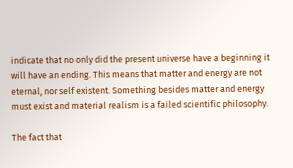indicate that no only did the present universe have a beginning it will have an ending. This means that matter and energy are not eternal, nor self existent. Something besides matter and energy must exist and material realism is a failed scientific philosophy.

The fact that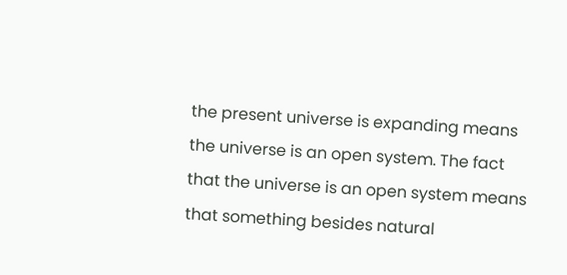the present universe is expanding means the universe is an open system. The fact that the universe is an open system means that something besides natural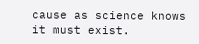cause as science knows it must exist.